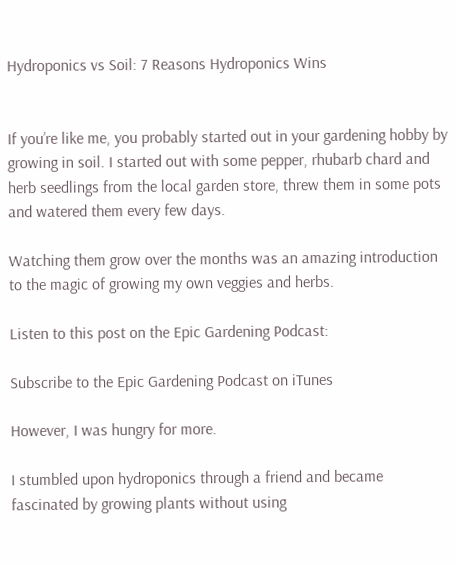Hydroponics vs Soil: 7 Reasons Hydroponics Wins


If you’re like me, you probably started out in your gardening hobby by growing in soil. I started out with some pepper, rhubarb chard and herb seedlings from the local garden store, threw them in some pots and watered them every few days.

Watching them grow over the months was an amazing introduction to the magic of growing my own veggies and herbs.

Listen to this post on the Epic Gardening Podcast:

Subscribe to the Epic Gardening Podcast on iTunes

However, I was hungry for more.

I stumbled upon hydroponics through a friend and became fascinated by growing plants without using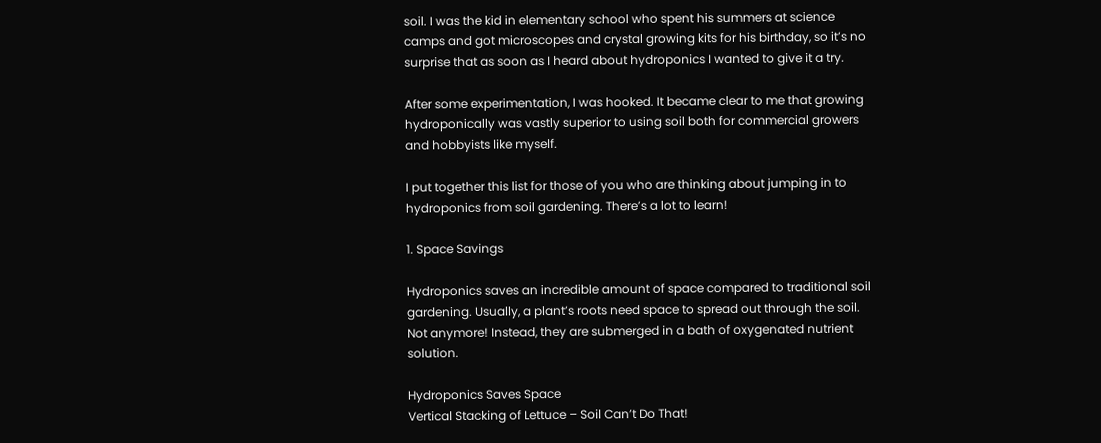soil. I was the kid in elementary school who spent his summers at science camps and got microscopes and crystal growing kits for his birthday, so it’s no surprise that as soon as I heard about hydroponics I wanted to give it a try.

After some experimentation, I was hooked. It became clear to me that growing hydroponically was vastly superior to using soil both for commercial growers and hobbyists like myself.

I put together this list for those of you who are thinking about jumping in to hydroponics from soil gardening. There’s a lot to learn!

1. Space Savings

Hydroponics saves an incredible amount of space compared to traditional soil gardening. Usually, a plant’s roots need space to spread out through the soil. Not anymore! Instead, they are submerged in a bath of oxygenated nutrient solution.

Hydroponics Saves Space
Vertical Stacking of Lettuce – Soil Can’t Do That!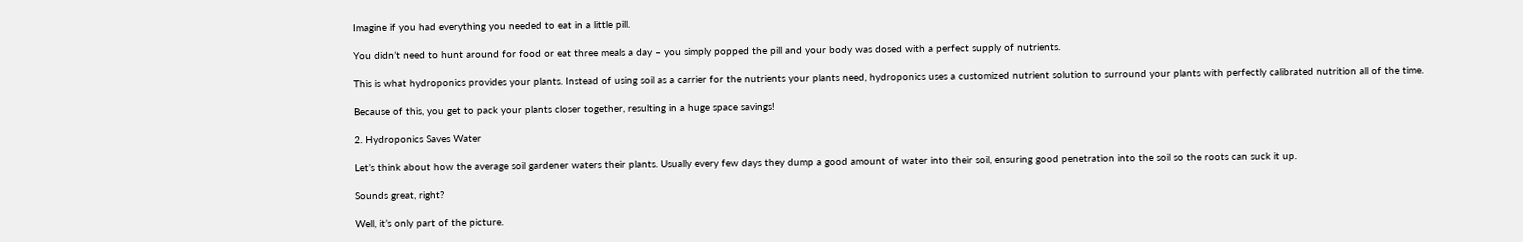Imagine if you had everything you needed to eat in a little pill.

You didn’t need to hunt around for food or eat three meals a day – you simply popped the pill and your body was dosed with a perfect supply of nutrients.

This is what hydroponics provides your plants. Instead of using soil as a carrier for the nutrients your plants need, hydroponics uses a customized nutrient solution to surround your plants with perfectly calibrated nutrition all of the time.

Because of this, you get to pack your plants closer together, resulting in a huge space savings!

2. Hydroponics Saves Water

Let’s think about how the average soil gardener waters their plants. Usually every few days they dump a good amount of water into their soil, ensuring good penetration into the soil so the roots can suck it up.

Sounds great, right?

Well, it’s only part of the picture.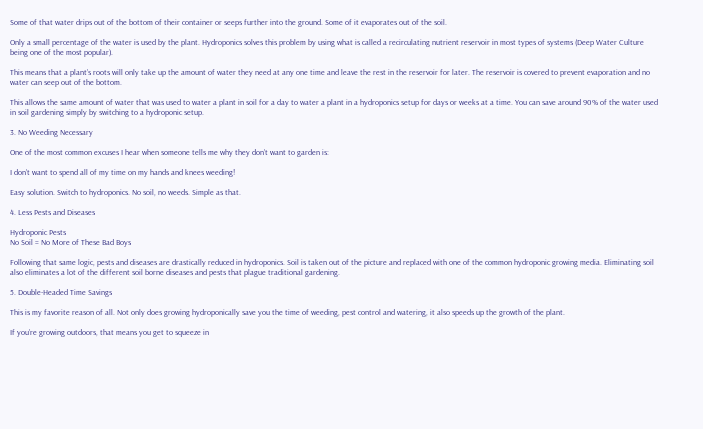Some of that water drips out of the bottom of their container or seeps further into the ground. Some of it evaporates out of the soil.

Only a small percentage of the water is used by the plant. Hydroponics solves this problem by using what is called a recirculating nutrient reservoir in most types of systems (Deep Water Culture being one of the most popular).

This means that a plant’s roots will only take up the amount of water they need at any one time and leave the rest in the reservoir for later. The reservoir is covered to prevent evaporation and no water can seep out of the bottom.

This allows the same amount of water that was used to water a plant in soil for a day to water a plant in a hydroponics setup for days or weeks at a time. You can save around 90% of the water used in soil gardening simply by switching to a hydroponic setup.

3. No Weeding Necessary

One of the most common excuses I hear when someone tells me why they don’t want to garden is:

I don’t want to spend all of my time on my hands and knees weeding!

Easy solution. Switch to hydroponics. No soil, no weeds. Simple as that.

4. Less Pests and Diseases

Hydroponic Pests
No Soil = No More of These Bad Boys

Following that same logic, pests and diseases are drastically reduced in hydroponics. Soil is taken out of the picture and replaced with one of the common hydroponic growing media. Eliminating soil also eliminates a lot of the different soil borne diseases and pests that plague traditional gardening.

5. Double-Headed Time Savings

This is my favorite reason of all. Not only does growing hydroponically save you the time of weeding, pest control and watering, it also speeds up the growth of the plant.

If you’re growing outdoors, that means you get to squeeze in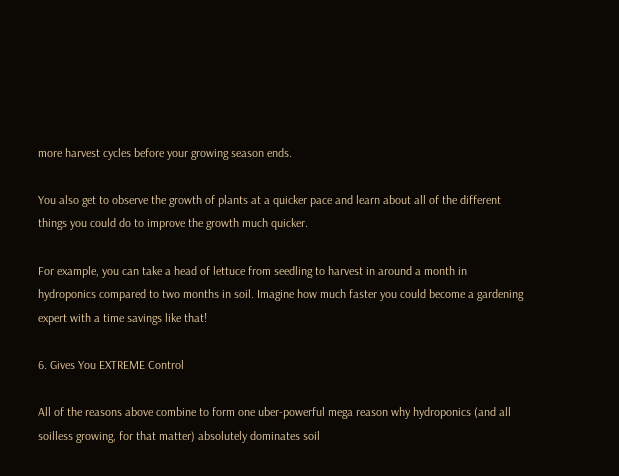more harvest cycles before your growing season ends.

You also get to observe the growth of plants at a quicker pace and learn about all of the different things you could do to improve the growth much quicker.

For example, you can take a head of lettuce from seedling to harvest in around a month in hydroponics compared to two months in soil. Imagine how much faster you could become a gardening expert with a time savings like that!

6. Gives You EXTREME Control

All of the reasons above combine to form one uber-powerful mega reason why hydroponics (and all soilless growing, for that matter) absolutely dominates soil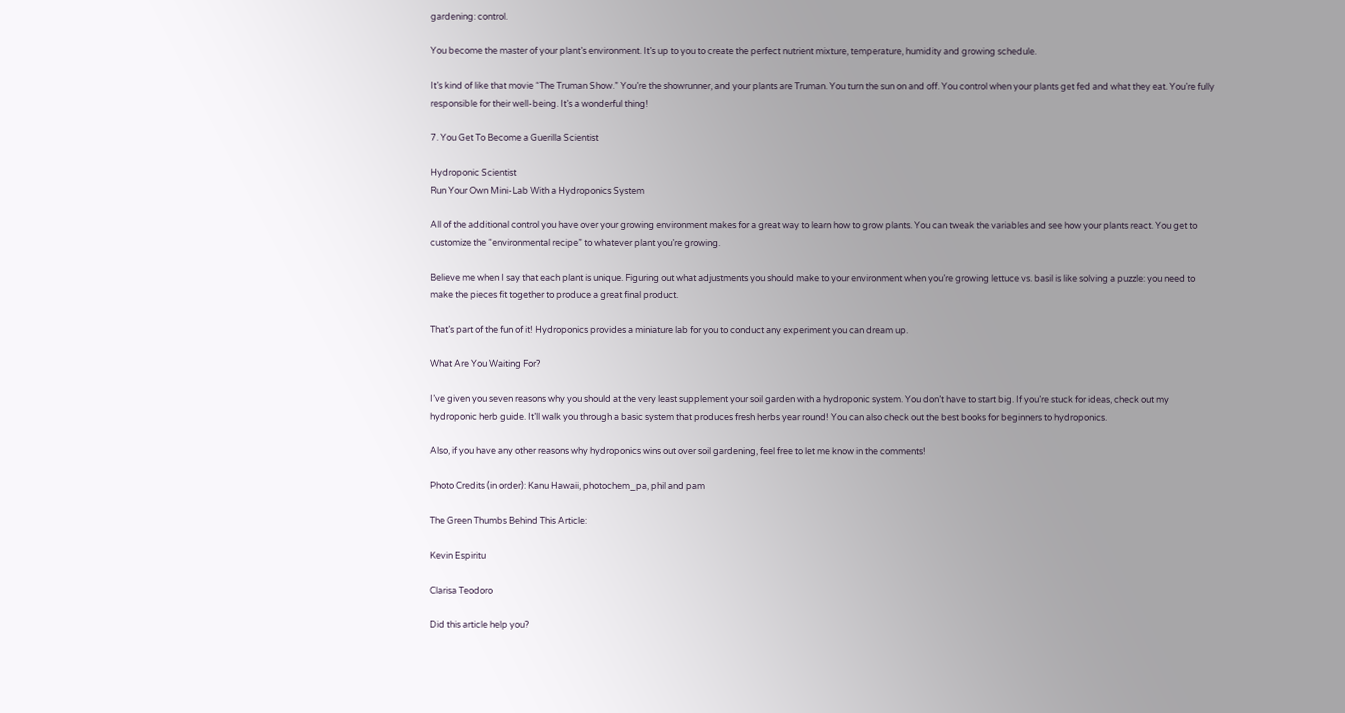gardening: control.

You become the master of your plant’s environment. It’s up to you to create the perfect nutrient mixture, temperature, humidity and growing schedule.

It’s kind of like that movie “The Truman Show.” You’re the showrunner, and your plants are Truman. You turn the sun on and off. You control when your plants get fed and what they eat. You’re fully responsible for their well-being. It’s a wonderful thing!

7. You Get To Become a Guerilla Scientist

Hydroponic Scientist
Run Your Own Mini-Lab With a Hydroponics System

All of the additional control you have over your growing environment makes for a great way to learn how to grow plants. You can tweak the variables and see how your plants react. You get to customize the “environmental recipe” to whatever plant you’re growing.

Believe me when I say that each plant is unique. Figuring out what adjustments you should make to your environment when you’re growing lettuce vs. basil is like solving a puzzle: you need to make the pieces fit together to produce a great final product.

That’s part of the fun of it! Hydroponics provides a miniature lab for you to conduct any experiment you can dream up.

What Are You Waiting For?

I’ve given you seven reasons why you should at the very least supplement your soil garden with a hydroponic system. You don’t have to start big. If you’re stuck for ideas, check out my hydroponic herb guide. It’ll walk you through a basic system that produces fresh herbs year round! You can also check out the best books for beginners to hydroponics.

Also, if you have any other reasons why hydroponics wins out over soil gardening, feel free to let me know in the comments!

Photo Credits (in order): Kanu Hawaii, photochem_pa, phil and pam

The Green Thumbs Behind This Article:

Kevin Espiritu

Clarisa Teodoro

Did this article help you?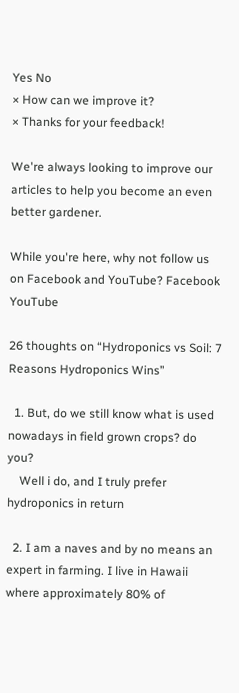Yes No
× How can we improve it?
× Thanks for your feedback!

We're always looking to improve our articles to help you become an even better gardener.

While you're here, why not follow us on Facebook and YouTube? Facebook YouTube

26 thoughts on “Hydroponics vs Soil: 7 Reasons Hydroponics Wins”

  1. But, do we still know what is used nowadays in field grown crops? do you?
    Well i do, and I truly prefer hydroponics in return

  2. I am a naves and by no means an expert in farming. I live in Hawaii where approximately 80% of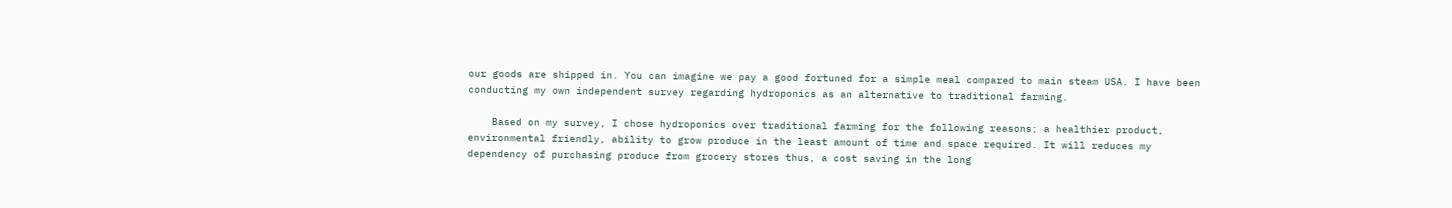our goods are shipped in. You can imagine we pay a good fortuned for a simple meal compared to main steam USA. I have been conducting my own independent survey regarding hydroponics as an alternative to traditional farming.

    Based on my survey, I chose hydroponics over traditional farming for the following reasons; a healthier product, environmental friendly, ability to grow produce in the least amount of time and space required. It will reduces my dependency of purchasing produce from grocery stores thus, a cost saving in the long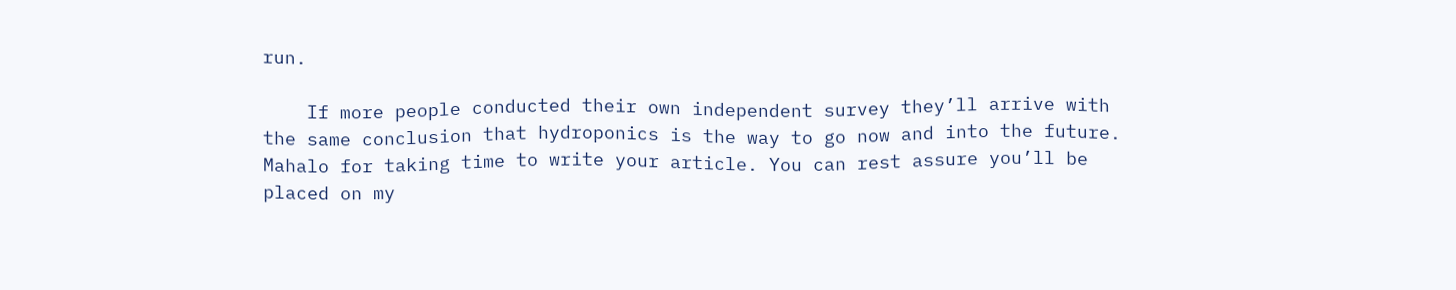run.

    If more people conducted their own independent survey they’ll arrive with the same conclusion that hydroponics is the way to go now and into the future. Mahalo for taking time to write your article. You can rest assure you’ll be placed on my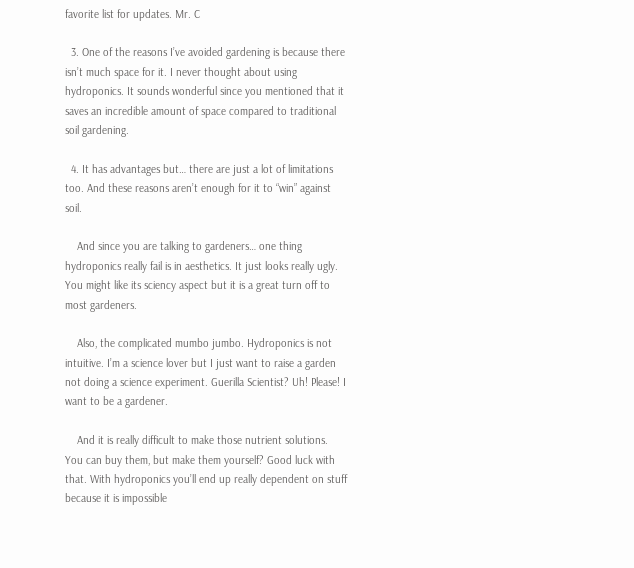favorite list for updates. Mr. C

  3. One of the reasons I’ve avoided gardening is because there isn’t much space for it. I never thought about using hydroponics. It sounds wonderful since you mentioned that it saves an incredible amount of space compared to traditional soil gardening.

  4. It has advantages but… there are just a lot of limitations too. And these reasons aren’t enough for it to “win” against soil.

    And since you are talking to gardeners… one thing hydroponics really fail is in aesthetics. It just looks really ugly. You might like its sciency aspect but it is a great turn off to most gardeners.

    Also, the complicated mumbo jumbo. Hydroponics is not intuitive. I’m a science lover but I just want to raise a garden not doing a science experiment. Guerilla Scientist? Uh! Please! I want to be a gardener.

    And it is really difficult to make those nutrient solutions. You can buy them, but make them yourself? Good luck with that. With hydroponics you’ll end up really dependent on stuff because it is impossible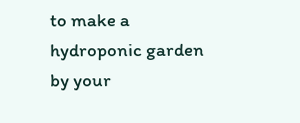to make a hydroponic garden by your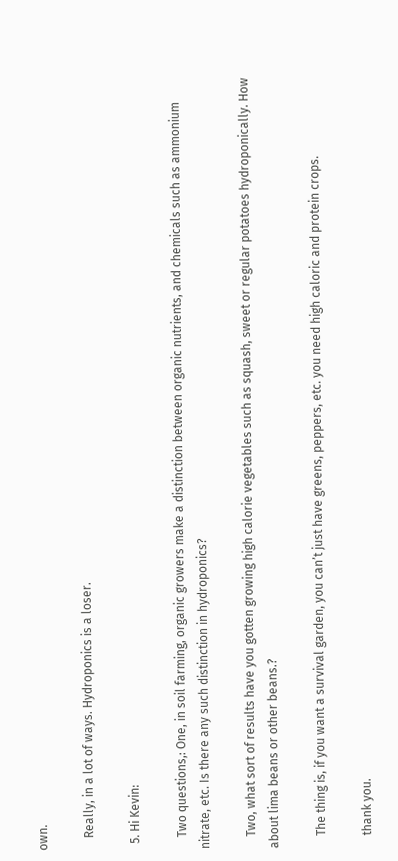own.

    Really, in a lot of ways. Hydroponics is a loser.

  5. Hi Kevin:

    Two questions,: One, in soil farming, organic growers make a distinction between organic nutrients, and chemicals such as ammonium nitrate, etc. Is there any such distinction in hydroponics?

    Two, what sort of results have you gotten growing high calorie vegetables such as squash, sweet or regular potatoes hydroponically. How about lima beans or other beans.?

    The thing is, if you want a survival garden, you can’t just have greens, peppers, etc. you need high caloric and protein crops.

    thank you.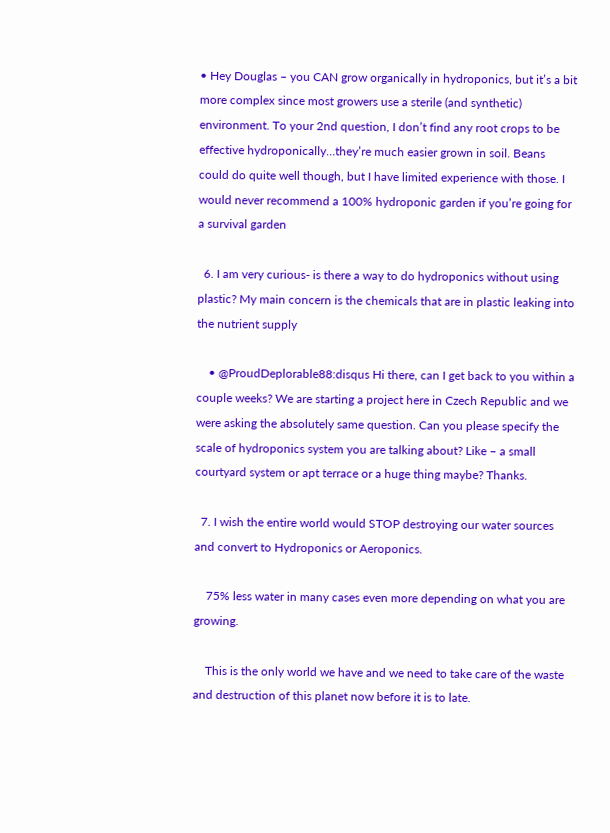• Hey Douglas – you CAN grow organically in hydroponics, but it’s a bit more complex since most growers use a sterile (and synthetic) environment. To your 2nd question, I don’t find any root crops to be effective hydroponically…they’re much easier grown in soil. Beans could do quite well though, but I have limited experience with those. I would never recommend a 100% hydroponic garden if you’re going for a survival garden

  6. I am very curious- is there a way to do hydroponics without using plastic? My main concern is the chemicals that are in plastic leaking into the nutrient supply

    • @ProudDeplorable88:disqus Hi there, can I get back to you within a couple weeks? We are starting a project here in Czech Republic and we were asking the absolutely same question. Can you please specify the scale of hydroponics system you are talking about? Like – a small courtyard system or apt terrace or a huge thing maybe? Thanks.

  7. I wish the entire world would STOP destroying our water sources and convert to Hydroponics or Aeroponics.

    75% less water in many cases even more depending on what you are growing.

    This is the only world we have and we need to take care of the waste and destruction of this planet now before it is to late.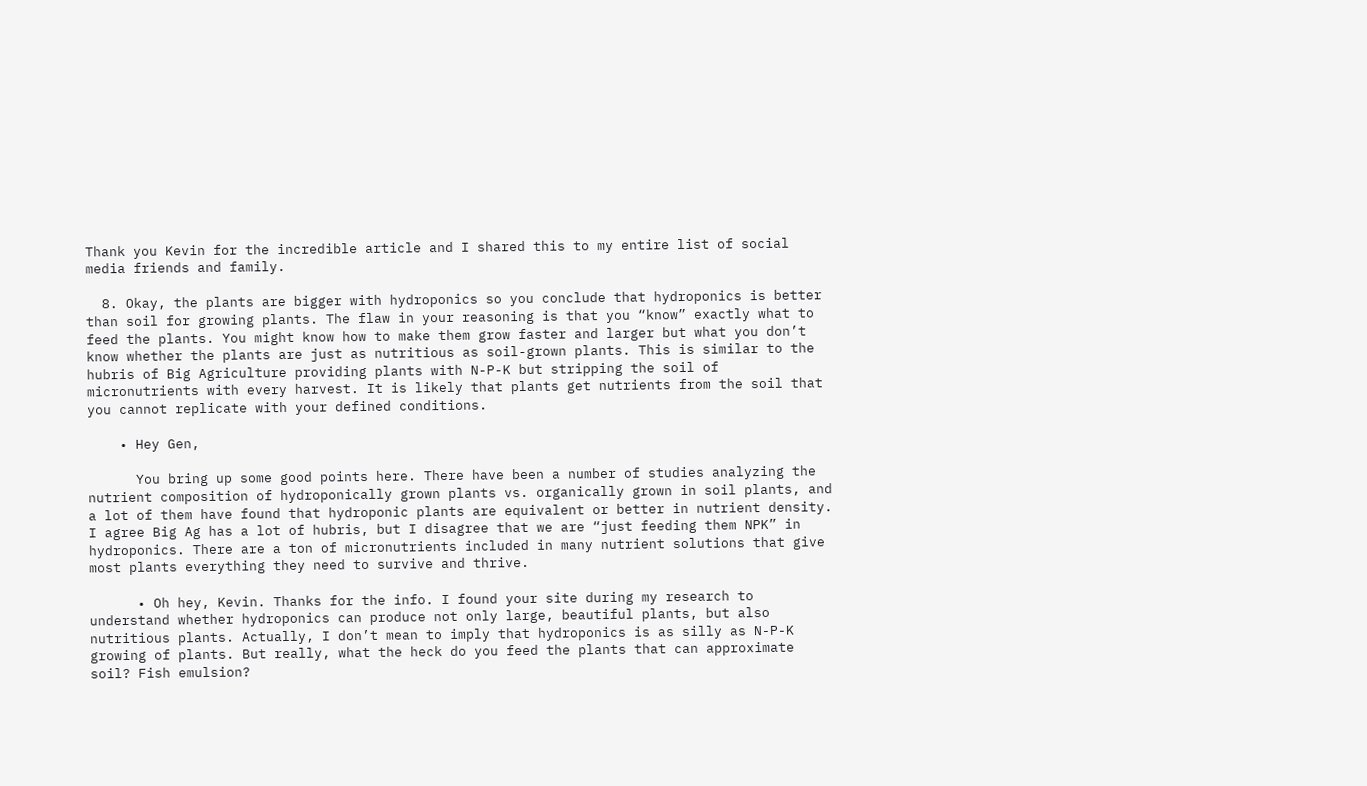Thank you Kevin for the incredible article and I shared this to my entire list of social media friends and family.

  8. Okay, the plants are bigger with hydroponics so you conclude that hydroponics is better than soil for growing plants. The flaw in your reasoning is that you “know” exactly what to feed the plants. You might know how to make them grow faster and larger but what you don’t know whether the plants are just as nutritious as soil-grown plants. This is similar to the hubris of Big Agriculture providing plants with N-P-K but stripping the soil of micronutrients with every harvest. It is likely that plants get nutrients from the soil that you cannot replicate with your defined conditions.

    • Hey Gen,

      You bring up some good points here. There have been a number of studies analyzing the nutrient composition of hydroponically grown plants vs. organically grown in soil plants, and a lot of them have found that hydroponic plants are equivalent or better in nutrient density. I agree Big Ag has a lot of hubris, but I disagree that we are “just feeding them NPK” in hydroponics. There are a ton of micronutrients included in many nutrient solutions that give most plants everything they need to survive and thrive.

      • Oh hey, Kevin. Thanks for the info. I found your site during my research to understand whether hydroponics can produce not only large, beautiful plants, but also nutritious plants. Actually, I don’t mean to imply that hydroponics is as silly as N-P-K growing of plants. But really, what the heck do you feed the plants that can approximate soil? Fish emulsion?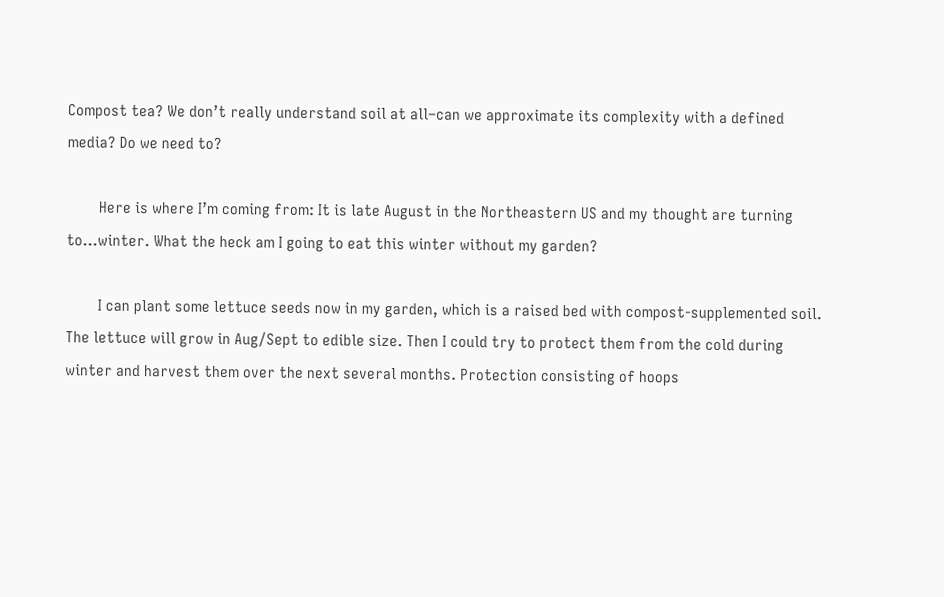Compost tea? We don’t really understand soil at all–can we approximate its complexity with a defined media? Do we need to?

        Here is where I’m coming from: It is late August in the Northeastern US and my thought are turning to…winter. What the heck am I going to eat this winter without my garden?

        I can plant some lettuce seeds now in my garden, which is a raised bed with compost-supplemented soil. The lettuce will grow in Aug/Sept to edible size. Then I could try to protect them from the cold during winter and harvest them over the next several months. Protection consisting of hoops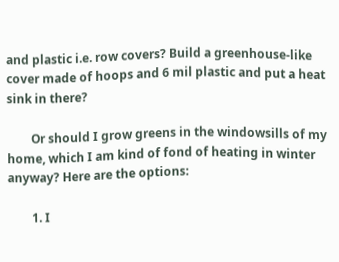and plastic i.e. row covers? Build a greenhouse-like cover made of hoops and 6 mil plastic and put a heat sink in there?

        Or should I grow greens in the windowsills of my home, which I am kind of fond of heating in winter anyway? Here are the options:

        1. I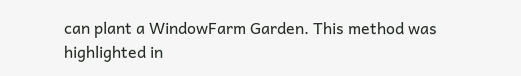can plant a WindowFarm Garden. This method was highlighted in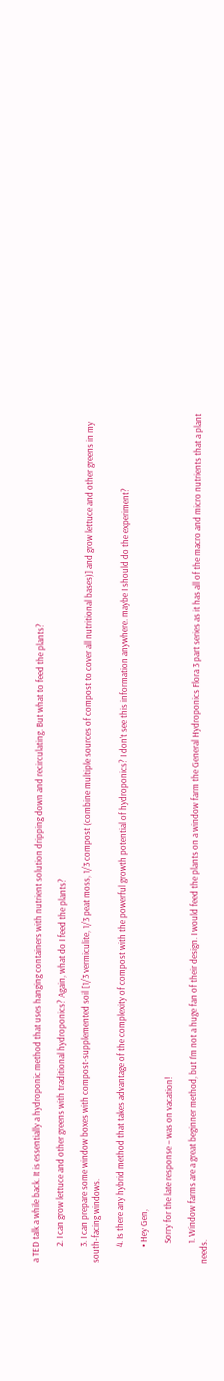a TED talk a while back. It is essentially a hydroponic method that uses hanging containers with nutrient solution dripping down and recirculating. But what to feed the plants?

        2. I can grow lettuce and other greens with traditional hydroponics? Again, what do I feed the plants?

        3. I can prepare some window boxes with compost-supplemented soil [1/3 vermiculite, 1/3 peat moss, 1/3 compost (combine multiple sources of compost to cover all nutritional bases)] and grow lettuce and other greens in my south-facing windows.

        4. Is there any hybrid method that takes advantage of the complexity of compost with the powerful growth potential of hydroponics? I don’t see this information anywhere. maybe I should do the experiment?

        • Hey Gen,

          Sorry for the late response – was on vacation!

          1. Window farms are a great beginner method, but I’m not a huge fan of their design. I would feed the plants on a window farm the General Hydroponics Flora 3 part series as it has all of the macro and micro nutrients that a plant needs.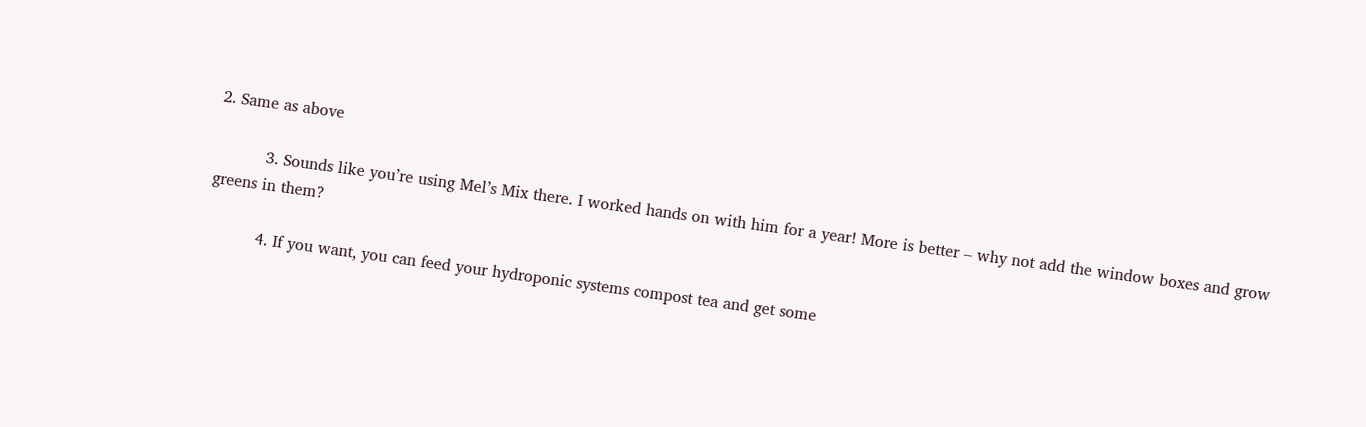2. Same as above

          3. Sounds like you’re using Mel’s Mix there. I worked hands on with him for a year! More is better – why not add the window boxes and grow greens in them?

          4. If you want, you can feed your hydroponic systems compost tea and get some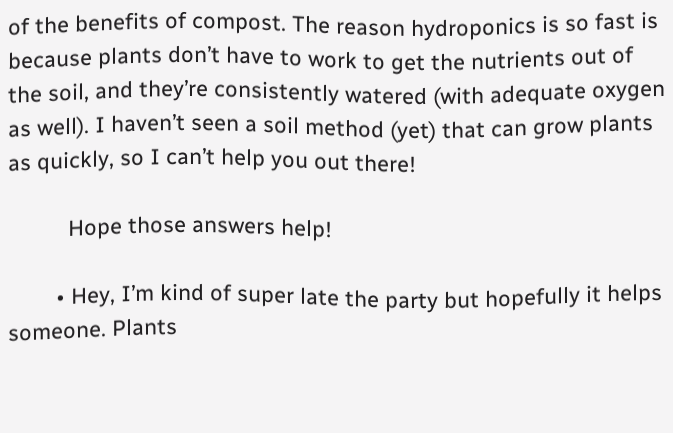of the benefits of compost. The reason hydroponics is so fast is because plants don’t have to work to get the nutrients out of the soil, and they’re consistently watered (with adequate oxygen as well). I haven’t seen a soil method (yet) that can grow plants as quickly, so I can’t help you out there!

          Hope those answers help!

        • Hey, I’m kind of super late the party but hopefully it helps someone. Plants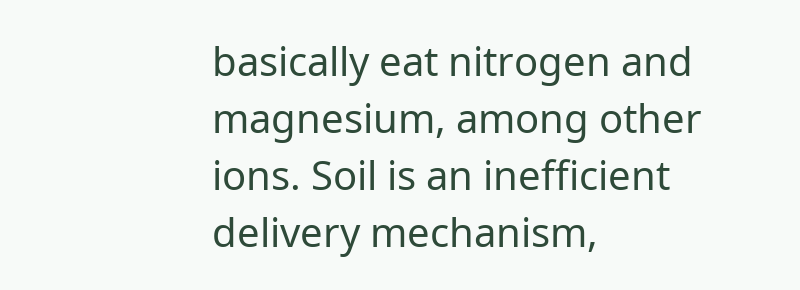basically eat nitrogen and magnesium, among other ions. Soil is an inefficient delivery mechanism,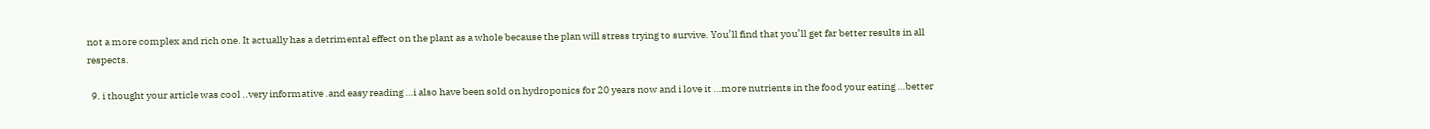not a more complex and rich one. It actually has a detrimental effect on the plant as a whole because the plan will stress trying to survive. You’ll find that you’ll get far better results in all respects.

  9. i thought your article was cool ..very informative .and easy reading …i also have been sold on hydroponics for 20 years now and i love it …more nutrients in the food your eating …better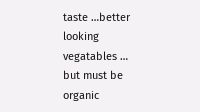taste …better looking vegatables … but must be organic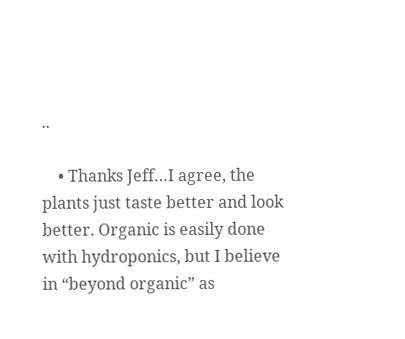..

    • Thanks Jeff…I agree, the plants just taste better and look better. Organic is easily done with hydroponics, but I believe in “beyond organic” as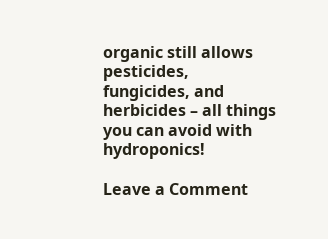organic still allows pesticides, fungicides, and herbicides – all things you can avoid with hydroponics!

Leave a Comment